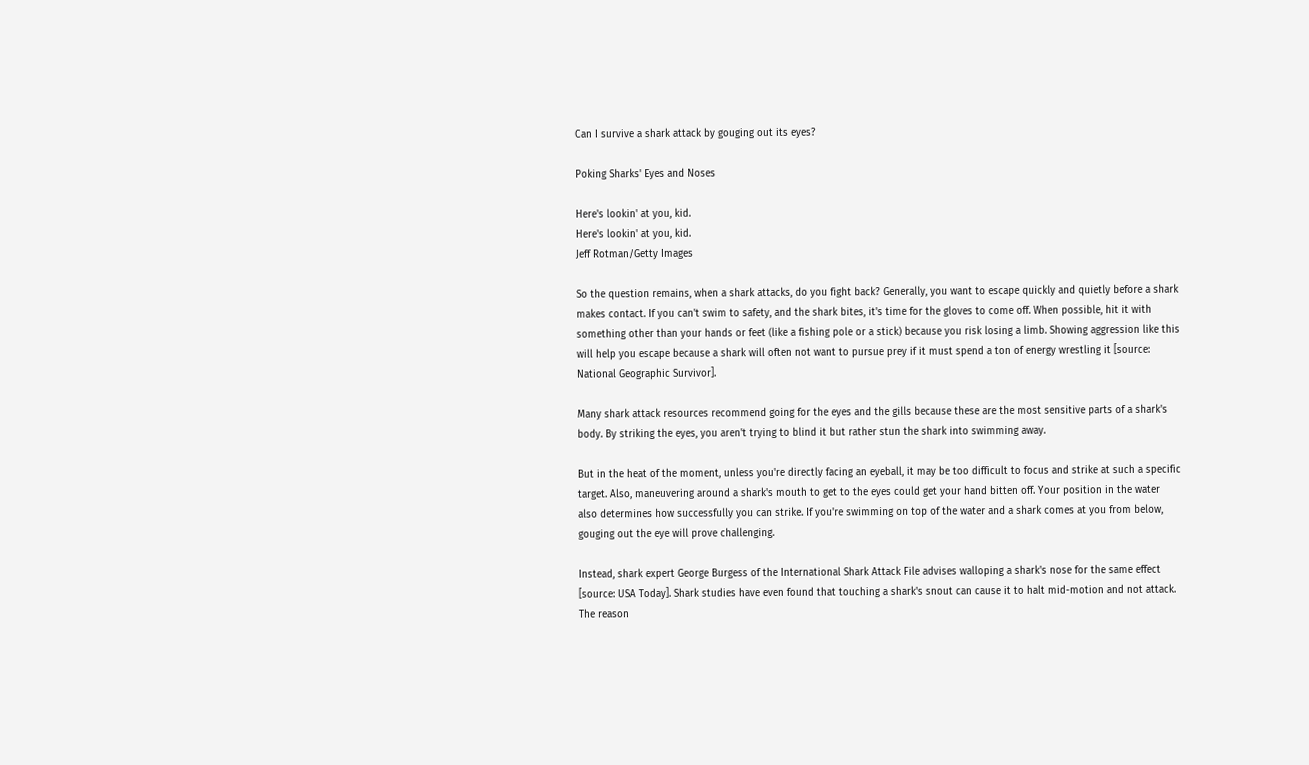Can I survive a shark attack by gouging out its eyes?

Poking Sharks' Eyes and Noses

Here's lookin' at you, kid.
Here's lookin' at you, kid.
Jeff Rotman/Getty Images

So the question remains, when a shark attacks, do you fight back? Generally, you want to escape quickly and quietly before a shark makes contact. If you can't swim to safety, and the shark bites, it's time for the gloves to come off. When possible, hit it with something other than your hands or feet (like a fishing pole or a stick) because you risk losing a limb. Showing aggression like this will help you escape because a shark will often not want to pursue prey if it must spend a ton of energy wrestling it [source: National Geographic Survivor].

Many shark attack resources recommend going for the eyes and the gills because these are the most sensitive parts of a shark's body. By striking the eyes, you aren't trying to blind it but rather stun the shark into swimming away.

But in the heat of the moment, unless you're directly facing an eyeball, it may be too difficult to focus and strike at such a specific target. Also, maneuvering around a shark's mouth to get to the eyes could get your hand bitten off. Your position in the water also determines how successfully you can strike. If you're swimming on top of the water and a shark comes at you from below, gouging out the eye will prove challenging.

Instead, shark expert George Burgess of the International Shark Attack File advises walloping a shark's nose for the same effect [source: USA Today]. Shark studies have even found that touching a shark's snout can cause it to halt mid-motion and not attack. The reason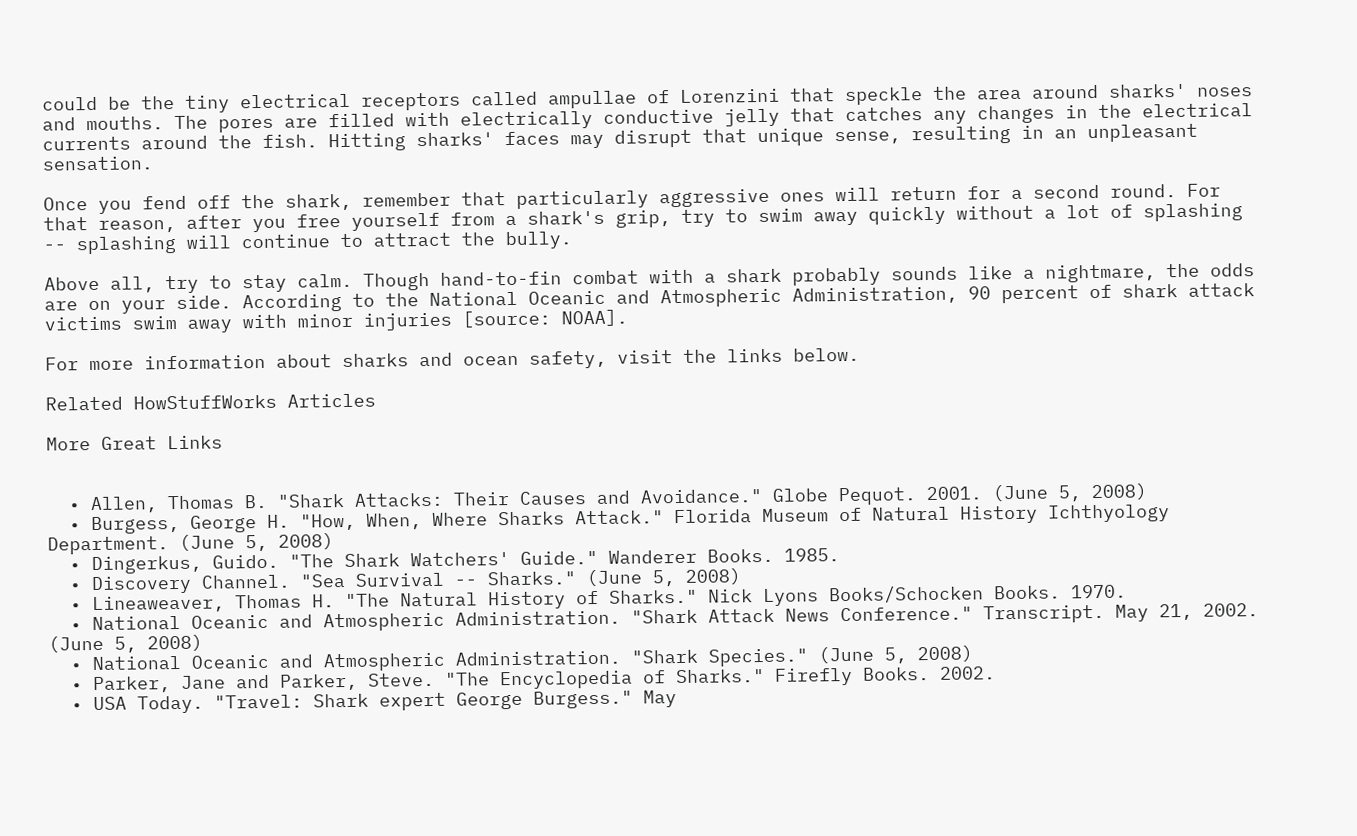could be the tiny electrical receptors called ampullae of Lorenzini that speckle the area around sharks' noses and mouths. The pores are filled with electrically conductive jelly that catches any changes in the electrical currents around the fish. Hitting sharks' faces may disrupt that unique sense, resulting in an unpleasant sensation.

Once you fend off the shark, remember that particularly aggressive ones will return for a second round. For that reason, after you free yourself from a shark's grip, try to swim away quickly without a lot of splashing -- splashing will continue to attract the bully.

Above all, try to stay calm. Though hand-to-fin combat with a shark probably sounds like a nightmare, the odds are on your side. According to the National Oceanic and Atmospheric Administration, 90 percent of shark attack victims swim away with minor injuries [source: NOAA].

For more information about sharks and ocean safety, visit the links below.

Related HowStuffWorks Articles

More Great Links


  • Allen, Thomas B. "Shark Attacks: Their Causes and Avoidance." Globe Pequot. 2001. (June 5, 2008)
  • Burgess, George H. "How, When, Where Sharks Attack." Florida Museum of Natural History Ichthyology Department. (June 5, 2008)
  • Dingerkus, Guido. "The Shark Watchers' Guide." Wanderer Books. 1985.
  • Discovery Channel. "Sea Survival -- Sharks." (June 5, 2008)
  • Lineaweaver, Thomas H. "The Natural History of Sharks." Nick Lyons Books/Schocken Books. 1970.
  • National Oceanic and Atmospheric Administration. "Shark Attack News Conference." Transcript. May 21, 2002. (June 5, 2008)
  • National Oceanic and Atmospheric Administration. "Shark Species." (June 5, 2008)
  • Parker, Jane and Parker, Steve. "The Encyclopedia of Sharks." Firefly Books. 2002.
  • USA Today. "Travel: Shark expert George Burgess." May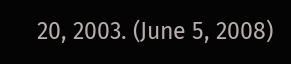20, 2003. (June 5, 2008)